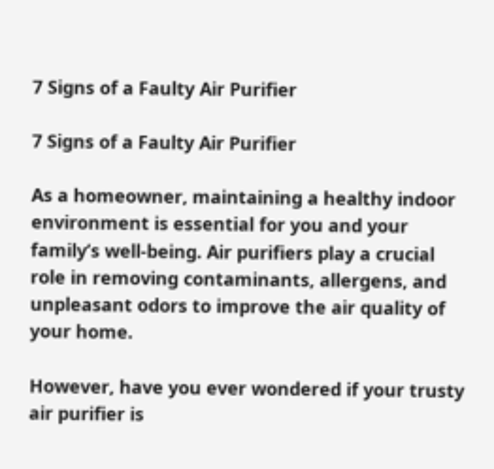7 Signs of a Faulty Air Purifier

7 Signs of a Faulty Air Purifier

As a homeowner, maintaining a healthy indoor environment is essential for you and your family’s well-being. Air purifiers play a crucial role in removing contaminants, allergens, and unpleasant odors to improve the air quality of your home.

However, have you ever wondered if your trusty air purifier is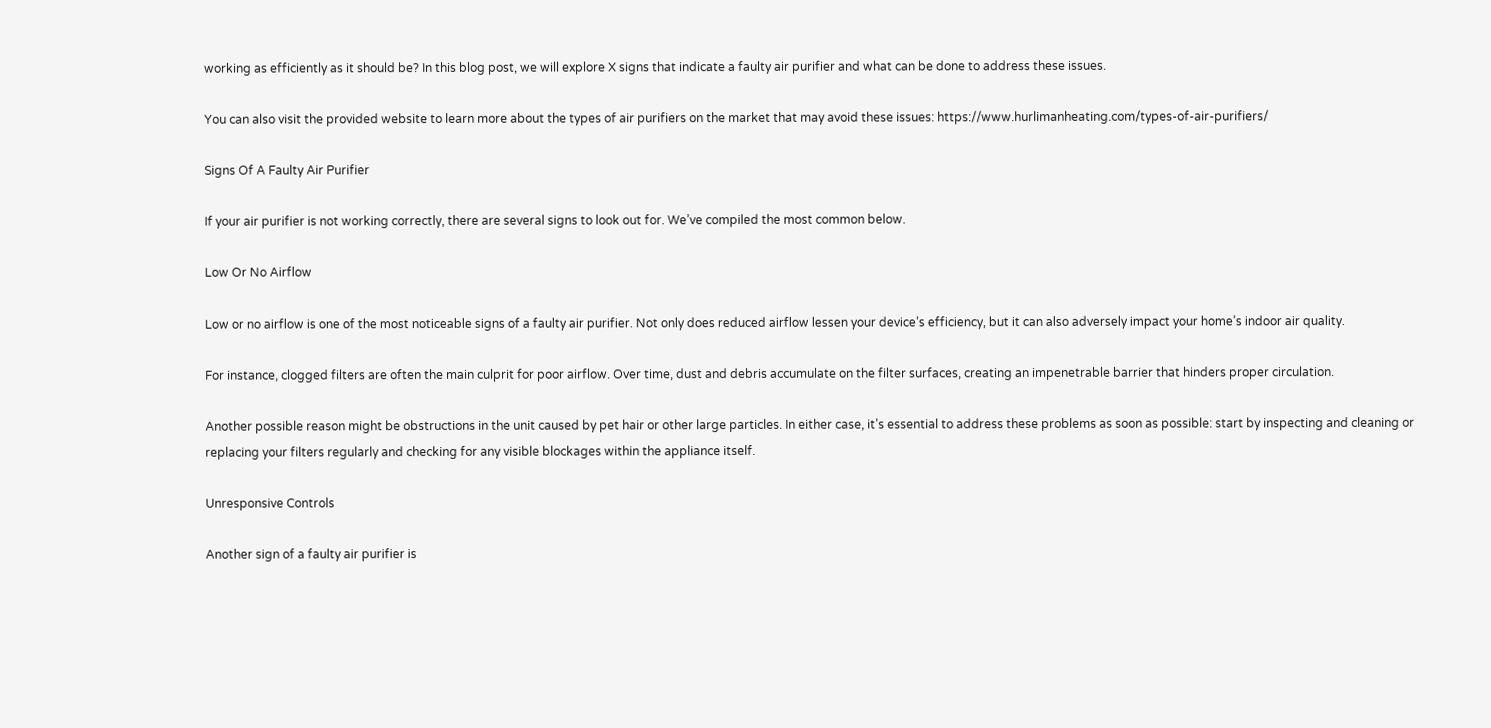working as efficiently as it should be? In this blog post, we will explore X signs that indicate a faulty air purifier and what can be done to address these issues.

You can also visit the provided website to learn more about the types of air purifiers on the market that may avoid these issues: https://www.hurlimanheating.com/types-of-air-purifiers/

Signs Of A Faulty Air Purifier

If your air purifier is not working correctly, there are several signs to look out for. We’ve compiled the most common below.

Low Or No Airflow

Low or no airflow is one of the most noticeable signs of a faulty air purifier. Not only does reduced airflow lessen your device’s efficiency, but it can also adversely impact your home’s indoor air quality.

For instance, clogged filters are often the main culprit for poor airflow. Over time, dust and debris accumulate on the filter surfaces, creating an impenetrable barrier that hinders proper circulation.

Another possible reason might be obstructions in the unit caused by pet hair or other large particles. In either case, it’s essential to address these problems as soon as possible: start by inspecting and cleaning or replacing your filters regularly and checking for any visible blockages within the appliance itself.

Unresponsive Controls

Another sign of a faulty air purifier is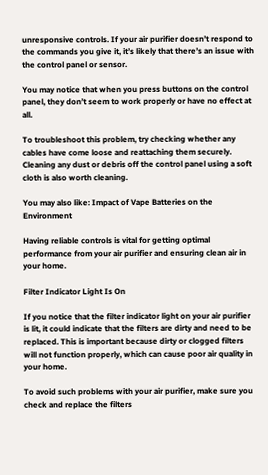unresponsive controls. If your air purifier doesn’t respond to the commands you give it, it’s likely that there’s an issue with the control panel or sensor.

You may notice that when you press buttons on the control panel, they don’t seem to work properly or have no effect at all.

To troubleshoot this problem, try checking whether any cables have come loose and reattaching them securely. Cleaning any dust or debris off the control panel using a soft cloth is also worth cleaning.

You may also like: Impact of Vape Batteries on the Environment

Having reliable controls is vital for getting optimal performance from your air purifier and ensuring clean air in your home.

Filter Indicator Light Is On

If you notice that the filter indicator light on your air purifier is lit, it could indicate that the filters are dirty and need to be replaced. This is important because dirty or clogged filters will not function properly, which can cause poor air quality in your home.

To avoid such problems with your air purifier, make sure you check and replace the filters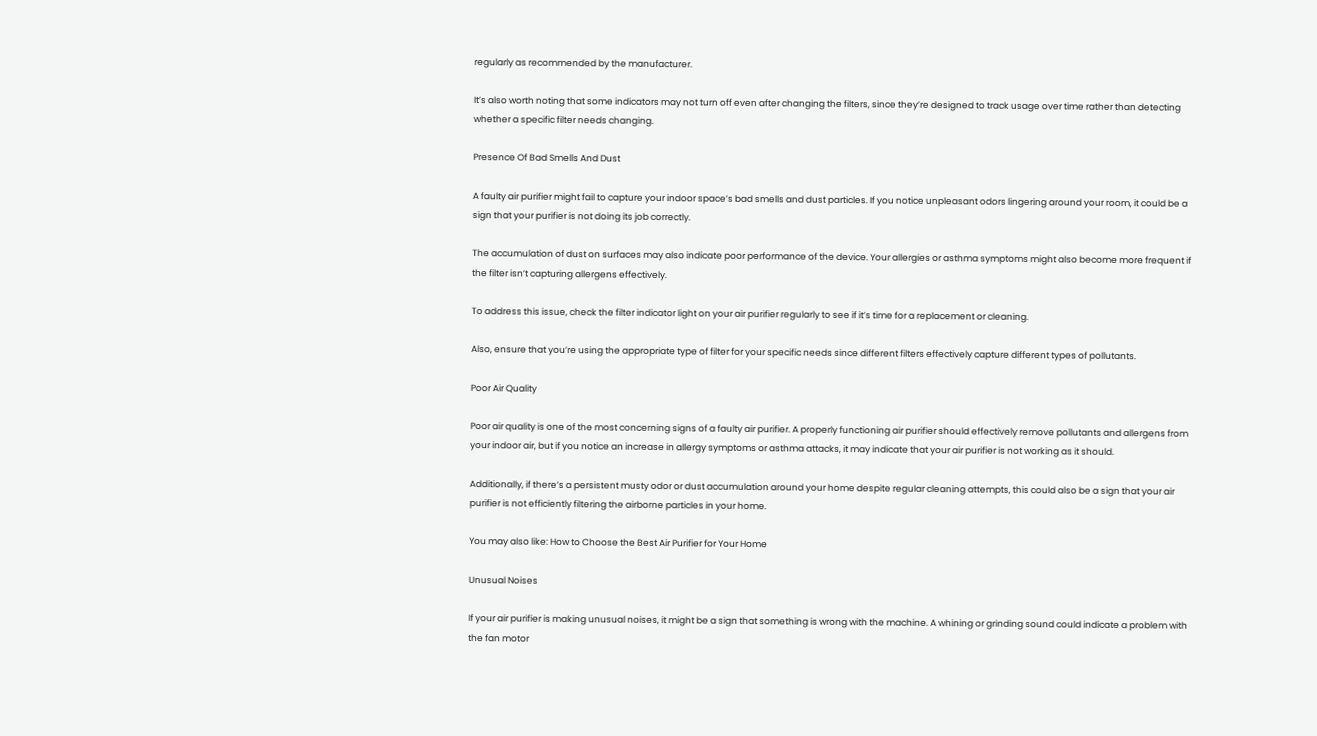regularly as recommended by the manufacturer.

It’s also worth noting that some indicators may not turn off even after changing the filters, since they’re designed to track usage over time rather than detecting whether a specific filter needs changing.

Presence Of Bad Smells And Dust

A faulty air purifier might fail to capture your indoor space’s bad smells and dust particles. If you notice unpleasant odors lingering around your room, it could be a sign that your purifier is not doing its job correctly.

The accumulation of dust on surfaces may also indicate poor performance of the device. Your allergies or asthma symptoms might also become more frequent if the filter isn’t capturing allergens effectively.

To address this issue, check the filter indicator light on your air purifier regularly to see if it’s time for a replacement or cleaning.

Also, ensure that you’re using the appropriate type of filter for your specific needs since different filters effectively capture different types of pollutants.

Poor Air Quality

Poor air quality is one of the most concerning signs of a faulty air purifier. A properly functioning air purifier should effectively remove pollutants and allergens from your indoor air, but if you notice an increase in allergy symptoms or asthma attacks, it may indicate that your air purifier is not working as it should.

Additionally, if there’s a persistent musty odor or dust accumulation around your home despite regular cleaning attempts, this could also be a sign that your air purifier is not efficiently filtering the airborne particles in your home.

You may also like: How to Choose the Best Air Purifier for Your Home

Unusual Noises

If your air purifier is making unusual noises, it might be a sign that something is wrong with the machine. A whining or grinding sound could indicate a problem with the fan motor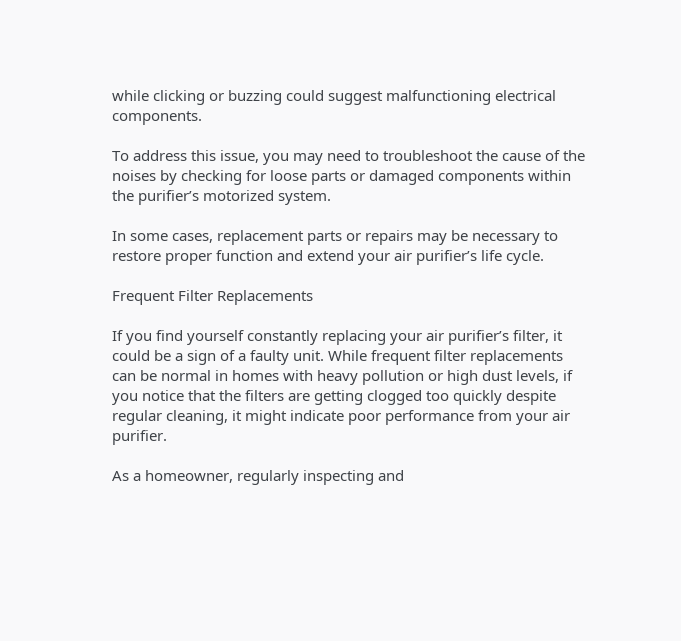while clicking or buzzing could suggest malfunctioning electrical components.

To address this issue, you may need to troubleshoot the cause of the noises by checking for loose parts or damaged components within the purifier’s motorized system.

In some cases, replacement parts or repairs may be necessary to restore proper function and extend your air purifier’s life cycle.

Frequent Filter Replacements

If you find yourself constantly replacing your air purifier’s filter, it could be a sign of a faulty unit. While frequent filter replacements can be normal in homes with heavy pollution or high dust levels, if you notice that the filters are getting clogged too quickly despite regular cleaning, it might indicate poor performance from your air purifier.

As a homeowner, regularly inspecting and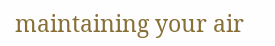maintaining your air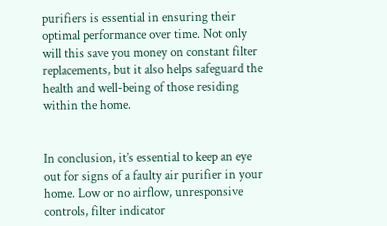purifiers is essential in ensuring their optimal performance over time. Not only will this save you money on constant filter replacements, but it also helps safeguard the health and well-being of those residing within the home.


In conclusion, it’s essential to keep an eye out for signs of a faulty air purifier in your home. Low or no airflow, unresponsive controls, filter indicator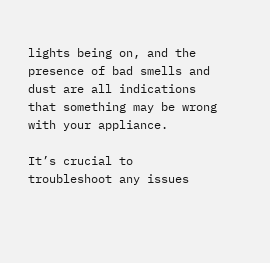lights being on, and the presence of bad smells and dust are all indications that something may be wrong with your appliance.

It’s crucial to troubleshoot any issues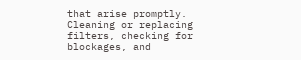that arise promptly. Cleaning or replacing filters, checking for blockages, and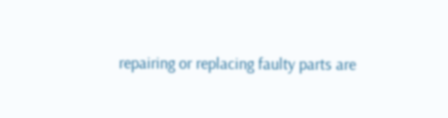repairing or replacing faulty parts are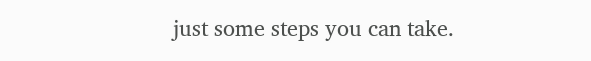just some steps you can take.